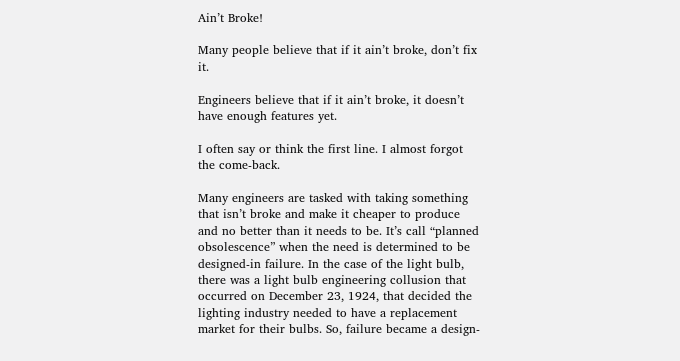Ain’t Broke!

Many people believe that if it ain’t broke, don’t fix it.

Engineers believe that if it ain’t broke, it doesn’t have enough features yet.

I often say or think the first line. I almost forgot the come-back.

Many engineers are tasked with taking something that isn’t broke and make it cheaper to produce and no better than it needs to be. It’s call “planned obsolescence” when the need is determined to be designed-in failure. In the case of the light bulb, there was a light bulb engineering collusion that occurred on December 23, 1924, that decided the lighting industry needed to have a replacement market for their bulbs. So, failure became a design-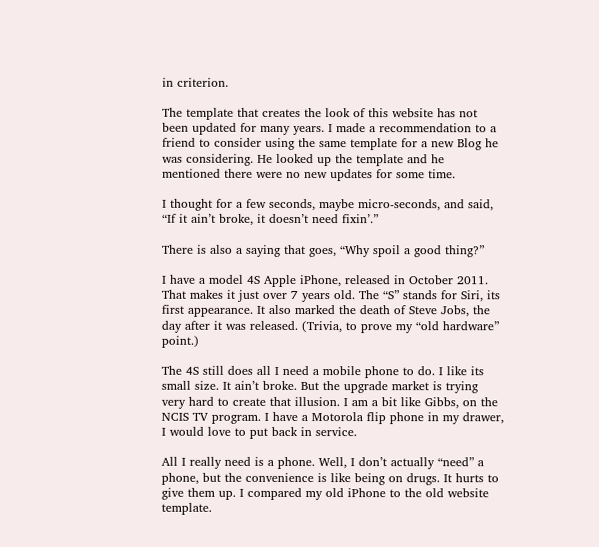in criterion.

The template that creates the look of this website has not been updated for many years. I made a recommendation to a friend to consider using the same template for a new Blog he was considering. He looked up the template and he mentioned there were no new updates for some time.

I thought for a few seconds, maybe micro-seconds, and said, “If it ain’t broke, it doesn’t need fixin’.”

There is also a saying that goes, “Why spoil a good thing?”

I have a model 4S Apple iPhone, released in October 2011. That makes it just over 7 years old. The “S” stands for Siri, its first appearance. It also marked the death of Steve Jobs, the day after it was released. (Trivia, to prove my “old hardware” point.)

The 4S still does all I need a mobile phone to do. I like its small size. It ain’t broke. But the upgrade market is trying very hard to create that illusion. I am a bit like Gibbs, on the NCIS TV program. I have a Motorola flip phone in my drawer, I would love to put back in service.

All I really need is a phone. Well, I don’t actually “need” a phone, but the convenience is like being on drugs. It hurts to give them up. I compared my old iPhone to the old website template.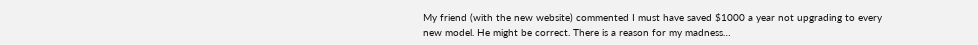My friend (with the new website) commented I must have saved $1000 a year not upgrading to every new model. He might be correct. There is a reason for my madness…